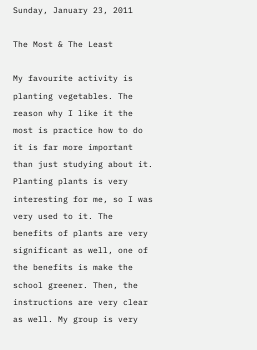Sunday, January 23, 2011

The Most & The Least

My favourite activity is planting vegetables. The reason why I like it the most is practice how to do it is far more important than just studying about it. Planting plants is very interesting for me, so I was very used to it. The benefits of plants are very significant as well, one of the benefits is make the school greener. Then, the instructions are very clear as well. My group is very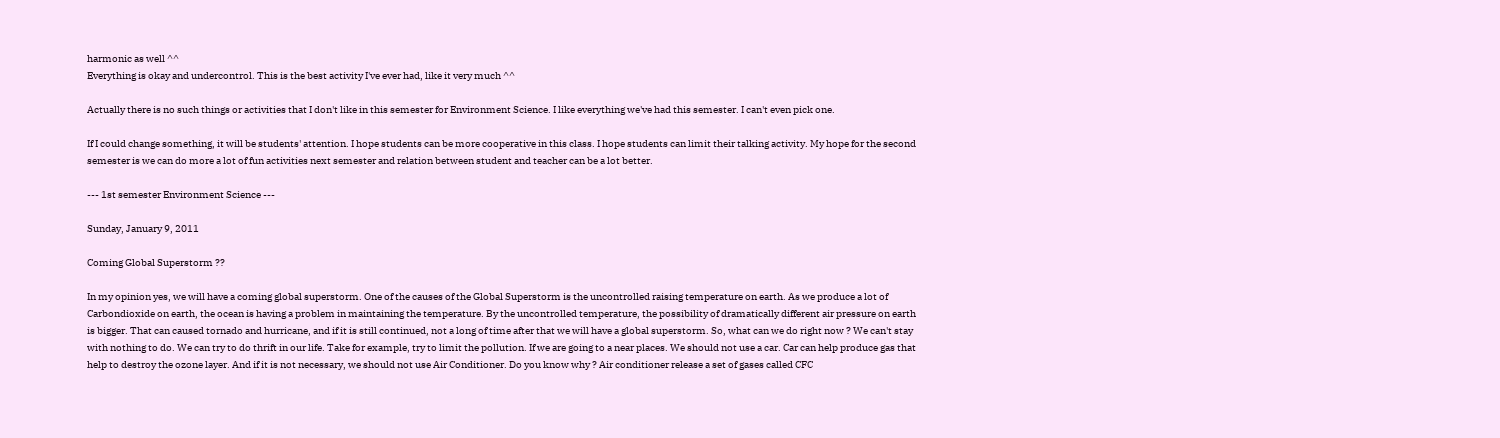harmonic as well ^^
Everything is okay and undercontrol. This is the best activity I've ever had, like it very much ^^

Actually there is no such things or activities that I don't like in this semester for Environment Science. I like everything we've had this semester. I can't even pick one.

If I could change something, it will be students' attention. I hope students can be more cooperative in this class. I hope students can limit their talking activity. My hope for the second semester is we can do more a lot of fun activities next semester and relation between student and teacher can be a lot better.

--- 1st semester Environment Science ---

Sunday, January 9, 2011

Coming Global Superstorm ??

In my opinion yes, we will have a coming global superstorm. One of the causes of the Global Superstorm is the uncontrolled raising temperature on earth. As we produce a lot of Carbondioxide on earth, the ocean is having a problem in maintaining the temperature. By the uncontrolled temperature, the possibility of dramatically different air pressure on earth is bigger. That can caused tornado and hurricane, and if it is still continued, not a long of time after that we will have a global superstorm. So, what can we do right now ? We can't stay with nothing to do. We can try to do thrift in our life. Take for example, try to limit the pollution. If we are going to a near places. We should not use a car. Car can help produce gas that help to destroy the ozone layer. And if it is not necessary, we should not use Air Conditioner. Do you know why ? Air conditioner release a set of gases called CFC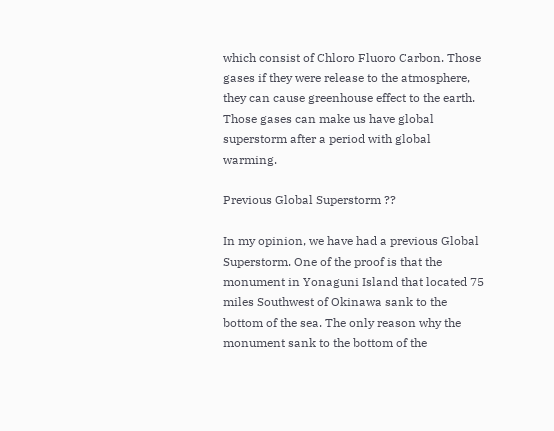which consist of Chloro Fluoro Carbon. Those gases if they were release to the atmosphere, they can cause greenhouse effect to the earth. Those gases can make us have global superstorm after a period with global warming.

Previous Global Superstorm ??

In my opinion, we have had a previous Global Superstorm. One of the proof is that the monument in Yonaguni Island that located 75 miles Southwest of Okinawa sank to the bottom of the sea. The only reason why the monument sank to the bottom of the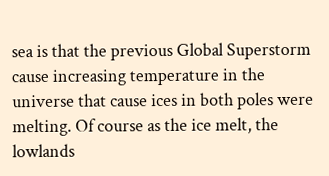sea is that the previous Global Superstorm cause increasing temperature in the universe that cause ices in both poles were melting. Of course as the ice melt, the lowlands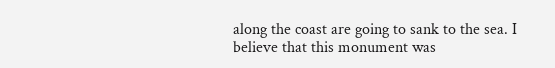along the coast are going to sank to the sea. I believe that this monument was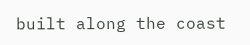built along the coast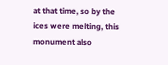at that time, so by the ices were melting, this monument also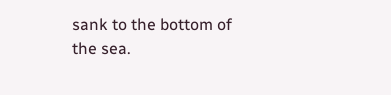sank to the bottom of the sea.